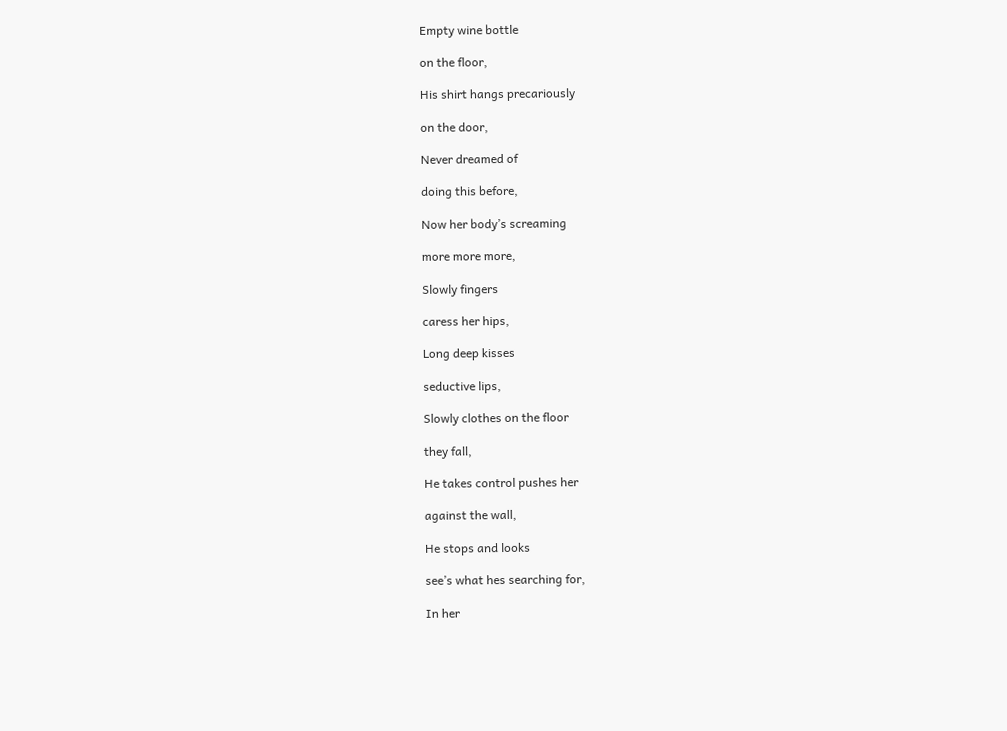Empty wine bottle

on the floor,

His shirt hangs precariously

on the door,

Never dreamed of

doing this before,

Now her body’s screaming

more more more,

Slowly fingers

caress her hips,

Long deep kisses

seductive lips,

Slowly clothes on the floor

they fall,

He takes control pushes her

against the wall,

He stops and looks

see’s what hes searching for,

In her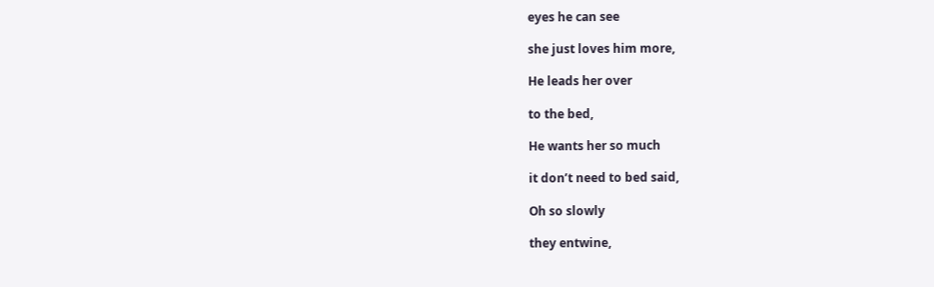eyes he can see

she just loves him more,

He leads her over

to the bed,

He wants her so much

it don’t need to bed said,

Oh so slowly

they entwine,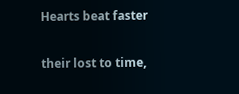Hearts beat faster

their lost to time,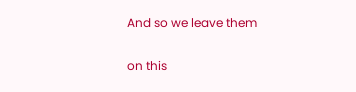And so we leave them

on this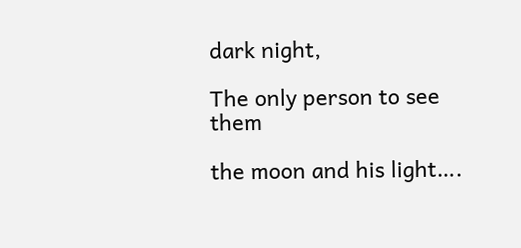dark night,

The only person to see them

the moon and his light….